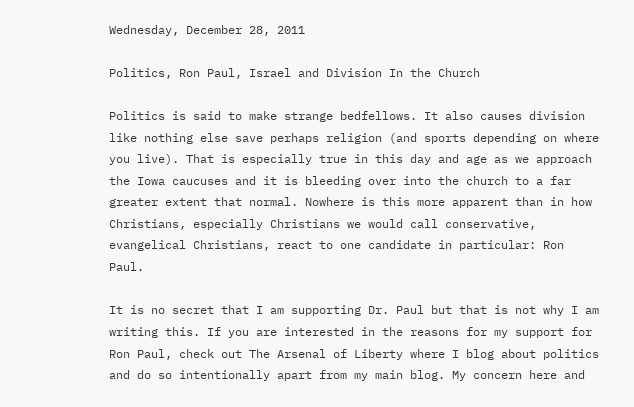Wednesday, December 28, 2011

Politics, Ron Paul, Israel and Division In the Church

Politics is said to make strange bedfellows. It also causes division like nothing else save perhaps religion (and sports depending on where you live). That is especially true in this day and age as we approach the Iowa caucuses and it is bleeding over into the church to a far greater extent that normal. Nowhere is this more apparent than in how Christians, especially Christians we would call conservative, evangelical Christians, react to one candidate in particular: Ron Paul.

It is no secret that I am supporting Dr. Paul but that is not why I am writing this. If you are interested in the reasons for my support for Ron Paul, check out The Arsenal of Liberty where I blog about politics and do so intentionally apart from my main blog. My concern here and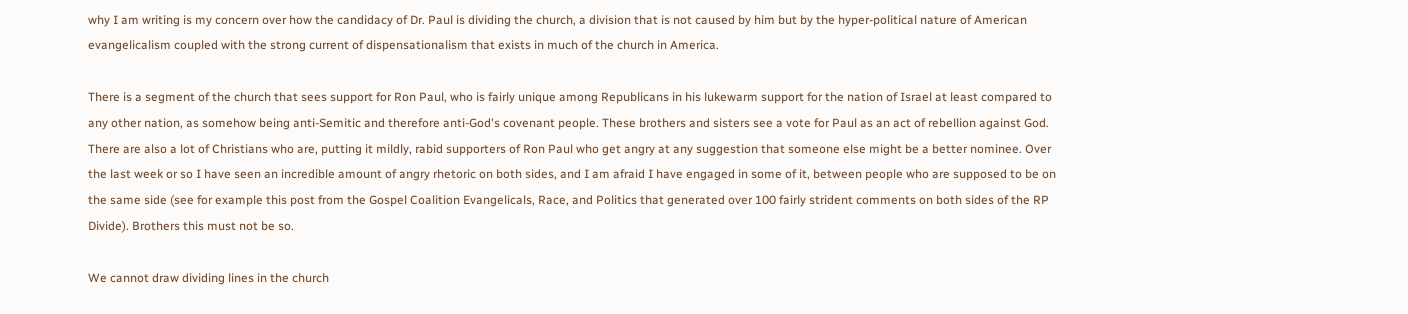why I am writing is my concern over how the candidacy of Dr. Paul is dividing the church, a division that is not caused by him but by the hyper-political nature of American evangelicalism coupled with the strong current of dispensationalism that exists in much of the church in America.

There is a segment of the church that sees support for Ron Paul, who is fairly unique among Republicans in his lukewarm support for the nation of Israel at least compared to any other nation, as somehow being anti-Semitic and therefore anti-God's covenant people. These brothers and sisters see a vote for Paul as an act of rebellion against God. There are also a lot of Christians who are, putting it mildly, rabid supporters of Ron Paul who get angry at any suggestion that someone else might be a better nominee. Over the last week or so I have seen an incredible amount of angry rhetoric on both sides, and I am afraid I have engaged in some of it, between people who are supposed to be on the same side (see for example this post from the Gospel Coalition Evangelicals, Race, and Politics that generated over 100 fairly strident comments on both sides of the RP Divide). Brothers this must not be so.

We cannot draw dividing lines in the church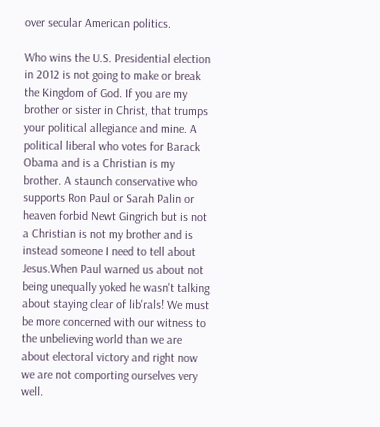over secular American politics.

Who wins the U.S. Presidential election in 2012 is not going to make or break the Kingdom of God. If you are my brother or sister in Christ, that trumps your political allegiance and mine. A political liberal who votes for Barack Obama and is a Christian is my brother. A staunch conservative who supports Ron Paul or Sarah Palin or heaven forbid Newt Gingrich but is not a Christian is not my brother and is instead someone I need to tell about Jesus.When Paul warned us about not being unequally yoked he wasn't talking about staying clear of lib'rals! We must be more concerned with our witness to the unbelieving world than we are about electoral victory and right now we are not comporting ourselves very well.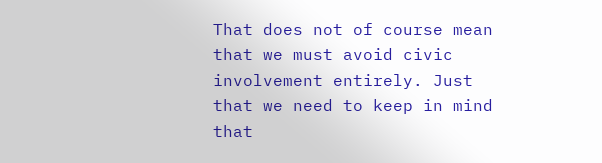That does not of course mean that we must avoid civic involvement entirely. Just that we need to keep in mind that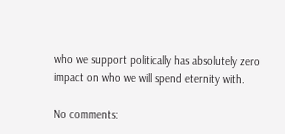who we support politically has absolutely zero impact on who we will spend eternity with.

No comments: